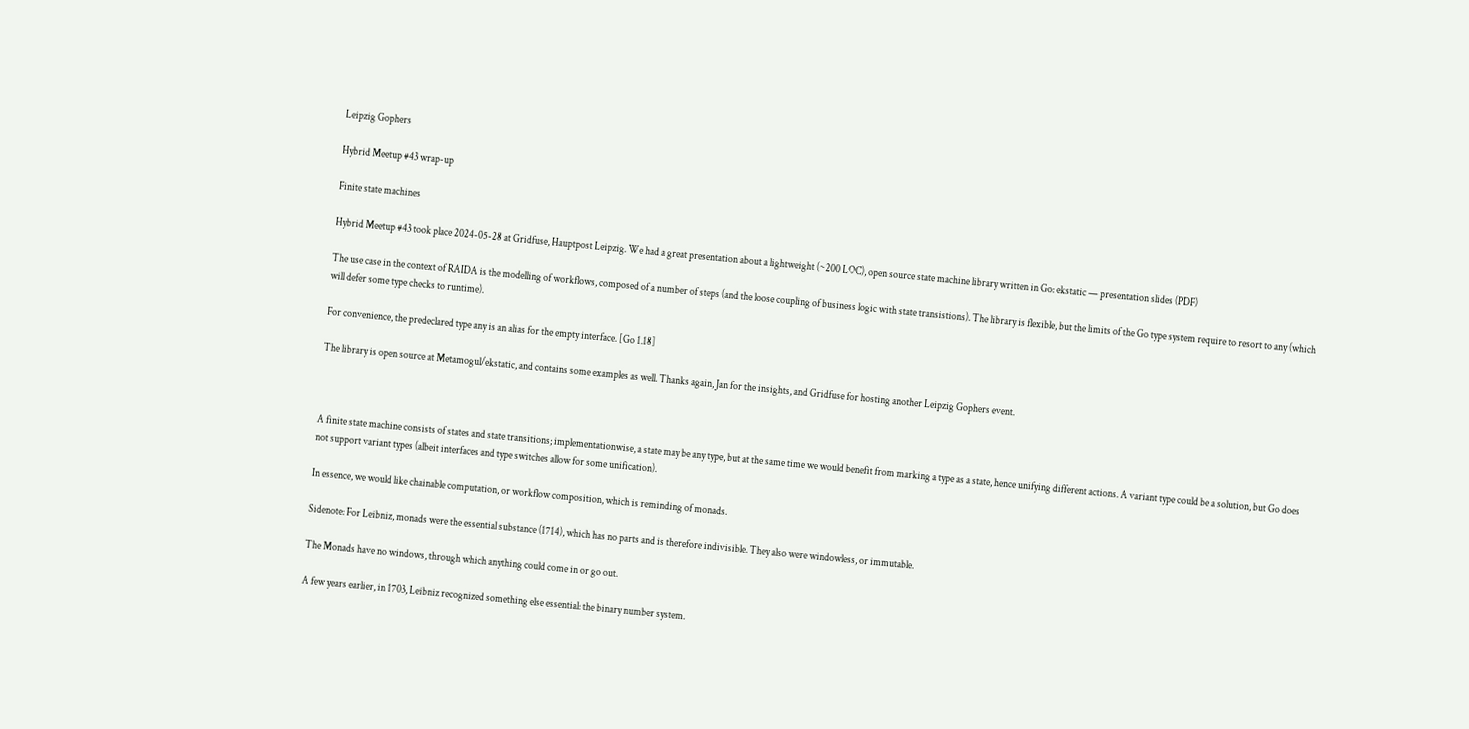Leipzig Gophers

Hybrid Meetup #43 wrap-up

Finite state machines

Hybrid Meetup #43 took place 2024-05-28 at Gridfuse, Hauptpost Leipzig. We had a great presentation about a lightweight (~200 LOC), open source state machine library written in Go: ekstatic — presentation slides (PDF)

The use case in the context of RAIDA is the modelling of workflows, composed of a number of steps (and the loose coupling of business logic with state transistions). The library is flexible, but the limits of the Go type system require to resort to any (which will defer some type checks to runtime).

For convenience, the predeclared type any is an alias for the empty interface. [Go 1.18]

The library is open source at Metamogul/ekstatic, and contains some examples as well. Thanks again, Jan for the insights, and Gridfuse for hosting another Leipzig Gophers event.



A finite state machine consists of states and state transitions; implementationwise, a state may be any type, but at the same time we would benefit from marking a type as a state, hence unifying different actions. A variant type could be a solution, but Go does not support variant types (albeit interfaces and type switches allow for some unification).

In essence, we would like chainable computation, or workflow composition, which is reminding of monads.

Sidenote: For Leibniz, monads were the essential substance (1714), which has no parts and is therefore indivisible. They also were windowless, or immutable.

The Monads have no windows, through which anything could come in or go out.

A few years earlier, in 1703, Leibniz recognized something else essential: the binary number system.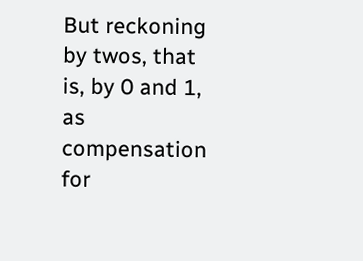But reckoning by twos, that is, by 0 and 1, as compensation for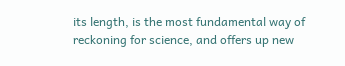its length, is the most fundamental way of reckoning for science, and offers up new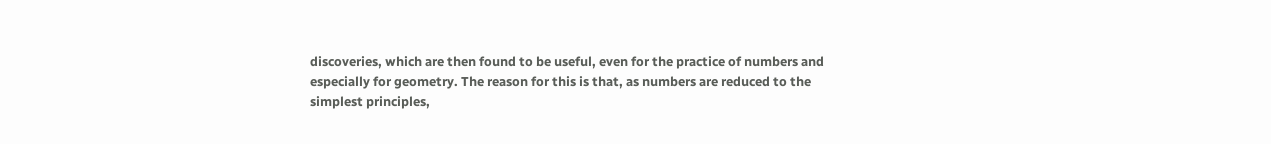discoveries, which are then found to be useful, even for the practice of numbers and especially for geometry. The reason for this is that, as numbers are reduced to the simplest principles,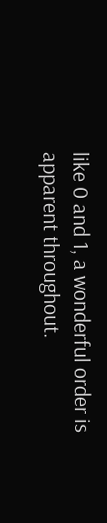like 0 and 1, a wonderful order is apparent throughout.